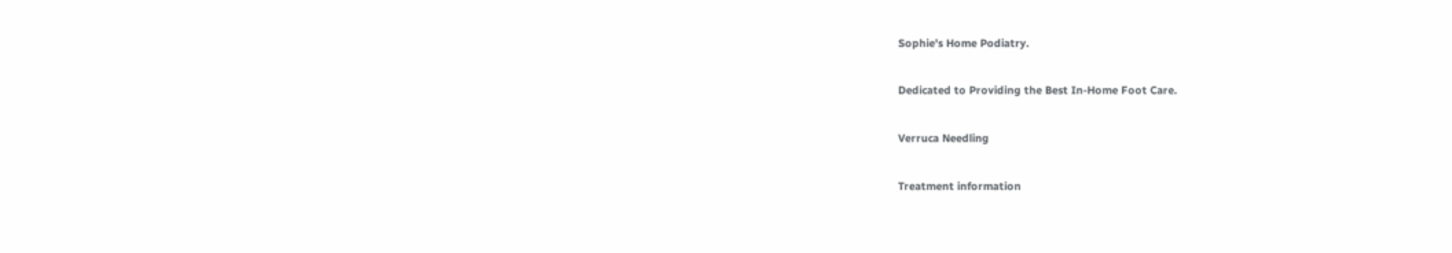Sophie's Home Podiatry.

Dedicated to Providing the Best In-Home Foot Care.

Verruca Needling

Treatment information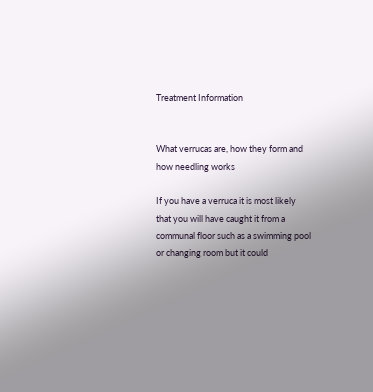Treatment Information


What verrucas are, how they form and how needling works

If you have a verruca it is most likely that you will have caught it from a communal floor such as a swimming pool or changing room but it could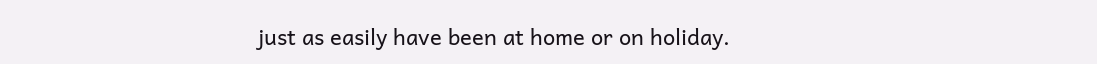just as easily have been at home or on holiday.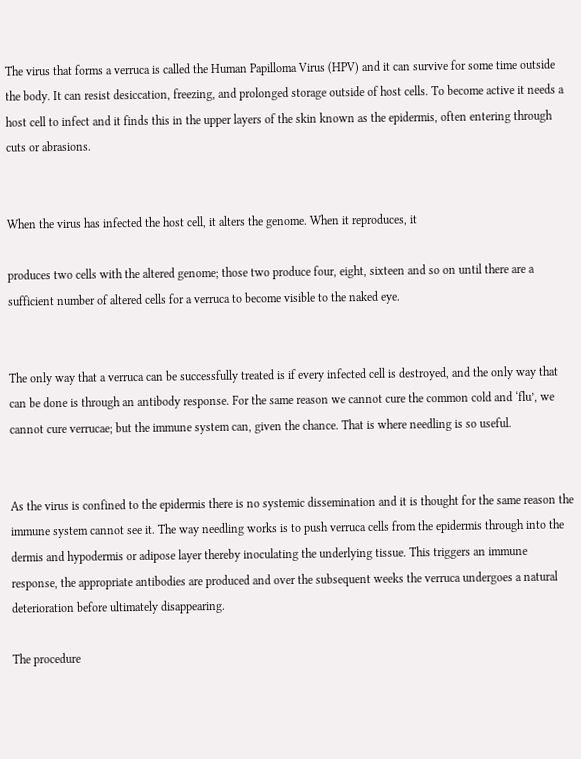The virus that forms a verruca is called the Human Papilloma Virus (HPV) and it can survive for some time outside the body. It can resist desiccation, freezing, and prolonged storage outside of host cells. To become active it needs a host cell to infect and it finds this in the upper layers of the skin known as the epidermis, often entering through cuts or abrasions.


When the virus has infected the host cell, it alters the genome. When it reproduces, it

produces two cells with the altered genome; those two produce four, eight, sixteen and so on until there are a sufficient number of altered cells for a verruca to become visible to the naked eye.


The only way that a verruca can be successfully treated is if every infected cell is destroyed, and the only way that can be done is through an antibody response. For the same reason we cannot cure the common cold and ‘flu’, we cannot cure verrucae; but the immune system can, given the chance. That is where needling is so useful.


As the virus is confined to the epidermis there is no systemic dissemination and it is thought for the same reason the immune system cannot see it. The way needling works is to push verruca cells from the epidermis through into the dermis and hypodermis or adipose layer thereby inoculating the underlying tissue. This triggers an immune response, the appropriate antibodies are produced and over the subsequent weeks the verruca undergoes a natural deterioration before ultimately disappearing.

The procedure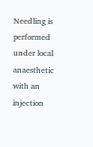Needling is performed under local anaesthetic with an injection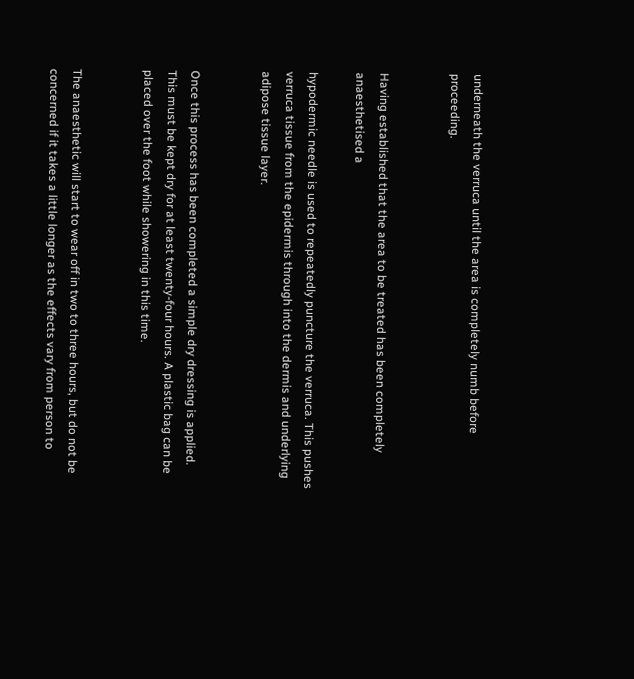underneath the verruca until the area is completely numb before proceeding.


Having established that the area to be treated has been completely anaesthetised a

hypodermic needle is used to repeatedly puncture the verruca. This pushes verruca tissue from the epidermis through into the dermis and underlying adipose tissue layer.


Once this process has been completed a simple dry dressing is applied. This must be kept dry for at least twenty-four hours. A plastic bag can be placed over the foot while showering in this time.


The anaesthetic will start to wear off in two to three hours, but do not be concerned if it takes a little longer as the effects vary from person to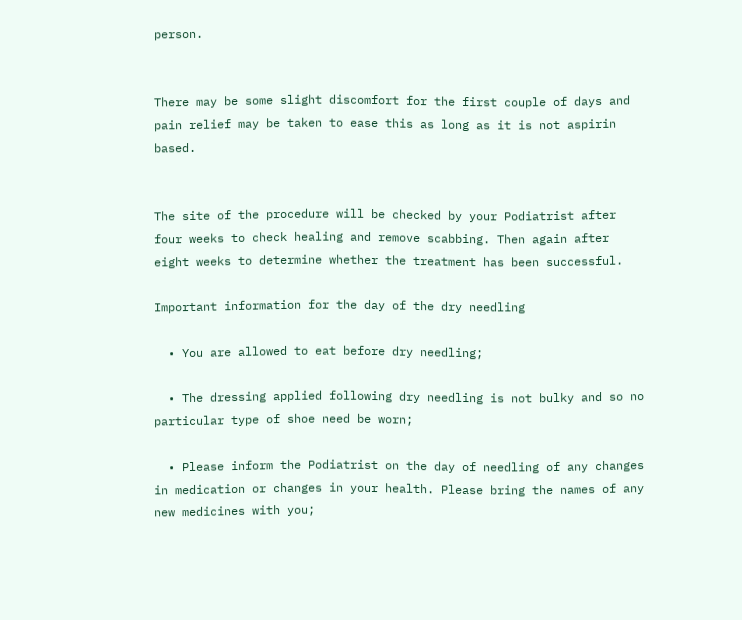person.


There may be some slight discomfort for the first couple of days and pain relief may be taken to ease this as long as it is not aspirin based.


The site of the procedure will be checked by your Podiatrist after four weeks to check healing and remove scabbing. Then again after eight weeks to determine whether the treatment has been successful.

Important information for the day of the dry needling

  • You are allowed to eat before dry needling;

  • The dressing applied following dry needling is not bulky and so no particular type of shoe need be worn;

  • Please inform the Podiatrist on the day of needling of any changes in medication or changes in your health. Please bring the names of any new medicines with you;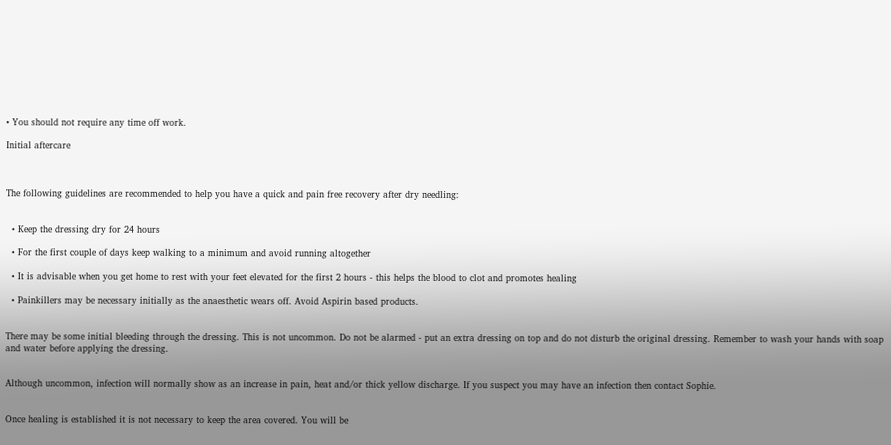• You should not require any time off work.

Initial aftercare



The following guidelines are recommended to help you have a quick and pain free recovery after dry needling:


  • Keep the dressing dry for 24 hours

  • For the first couple of days keep walking to a minimum and avoid running altogether

  • It is advisable when you get home to rest with your feet elevated for the first 2 hours - this helps the blood to clot and promotes healing

  • Painkillers may be necessary initially as the anaesthetic wears off. Avoid Aspirin based products.


There may be some initial bleeding through the dressing. This is not uncommon. Do not be alarmed - put an extra dressing on top and do not disturb the original dressing. Remember to wash your hands with soap and water before applying the dressing.


Although uncommon, infection will normally show as an increase in pain, heat and/or thick yellow discharge. If you suspect you may have an infection then contact Sophie.


Once healing is established it is not necessary to keep the area covered. You will be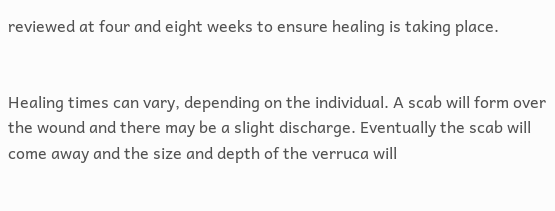reviewed at four and eight weeks to ensure healing is taking place.


Healing times can vary, depending on the individual. A scab will form over the wound and there may be a slight discharge. Eventually the scab will come away and the size and depth of the verruca will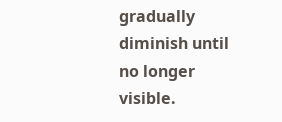gradually diminish until no longer visible.